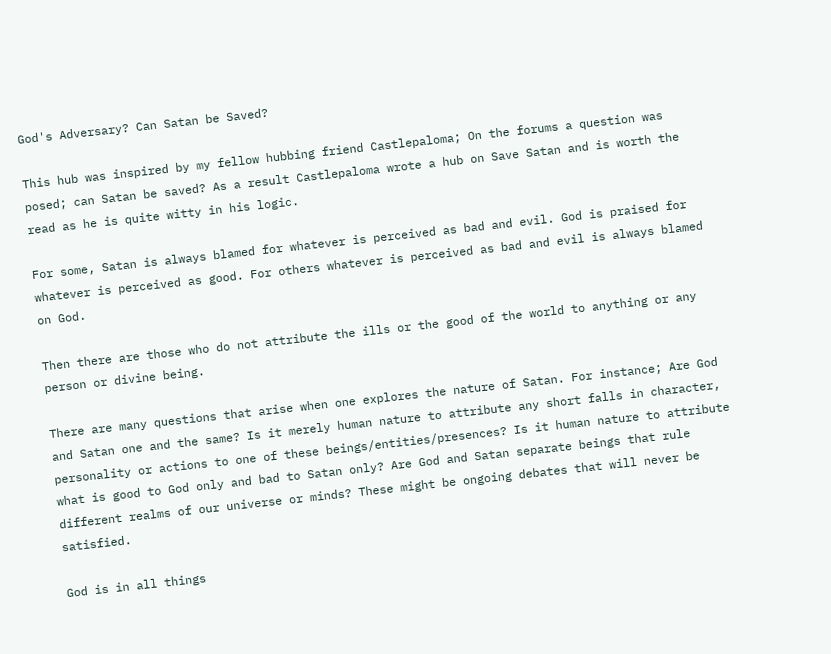God's Adversary? Can Satan be Saved?

This hub was inspired by my fellow hubbing friend Castlepaloma; On the forums a question was posed; can Satan be saved? As a result Castlepaloma wrote a hub on Save Satan and is worth the read as he is quite witty in his logic.

For some, Satan is always blamed for whatever is perceived as bad and evil. God is praised for whatever is perceived as good. For others whatever is perceived as bad and evil is always blamed on God.

Then there are those who do not attribute the ills or the good of the world to anything or any person or divine being.

There are many questions that arise when one explores the nature of Satan. For instance; Are God and Satan one and the same? Is it merely human nature to attribute any short falls in character, personality or actions to one of these beings/entities/presences? Is it human nature to attribute what is good to God only and bad to Satan only? Are God and Satan separate beings that rule different realms of our universe or minds? These might be ongoing debates that will never be satisfied.

God is in all things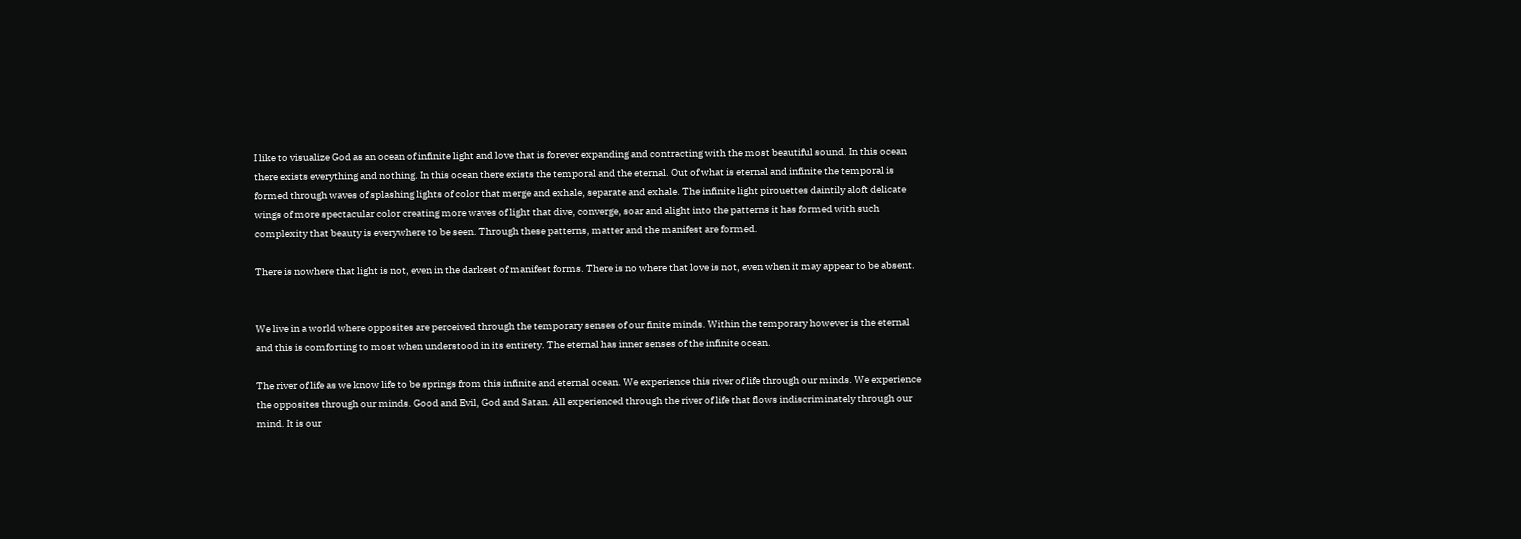I like to visualize God as an ocean of infinite light and love that is forever expanding and contracting with the most beautiful sound. In this ocean there exists everything and nothing. In this ocean there exists the temporal and the eternal. Out of what is eternal and infinite the temporal is formed through waves of splashing lights of color that merge and exhale, separate and exhale. The infinite light pirouettes daintily aloft delicate wings of more spectacular color creating more waves of light that dive, converge, soar and alight into the patterns it has formed with such complexity that beauty is everywhere to be seen. Through these patterns, matter and the manifest are formed.

There is nowhere that light is not, even in the darkest of manifest forms. There is no where that love is not, even when it may appear to be absent.


We live in a world where opposites are perceived through the temporary senses of our finite minds. Within the temporary however is the eternal and this is comforting to most when understood in its entirety. The eternal has inner senses of the infinite ocean.

The river of life as we know life to be springs from this infinite and eternal ocean. We experience this river of life through our minds. We experience the opposites through our minds. Good and Evil, God and Satan. All experienced through the river of life that flows indiscriminately through our mind. It is our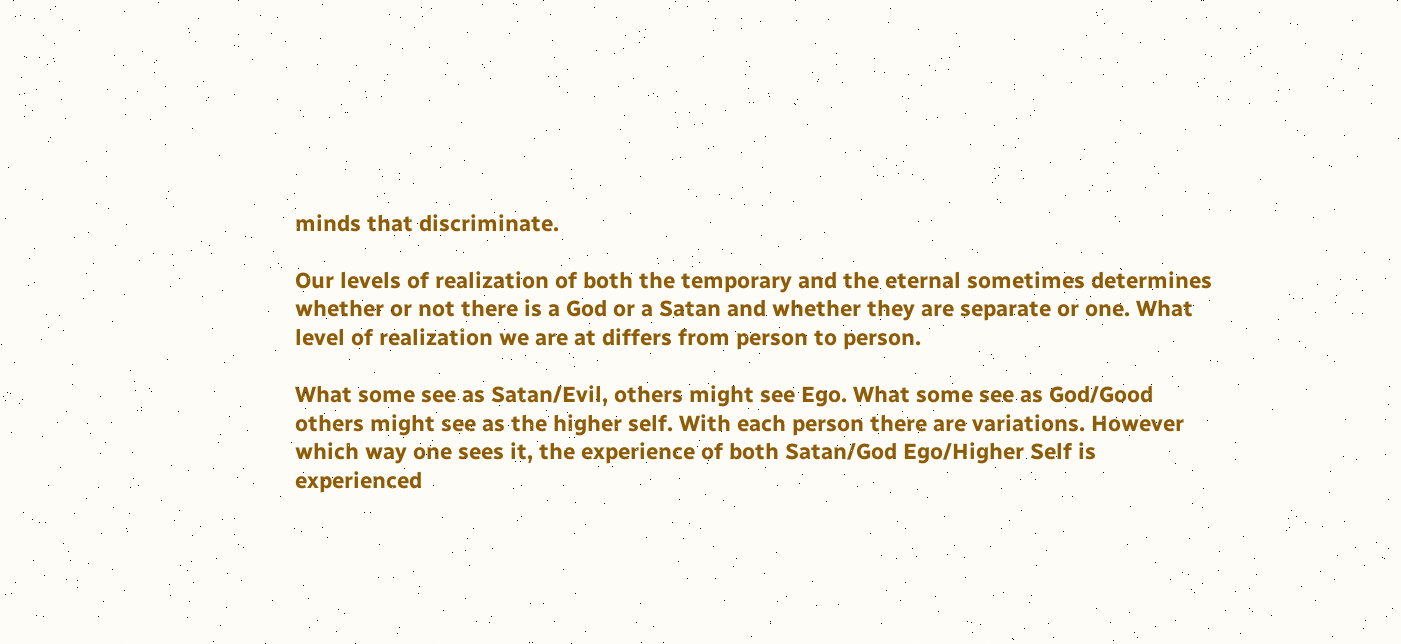minds that discriminate.

Our levels of realization of both the temporary and the eternal sometimes determines whether or not there is a God or a Satan and whether they are separate or one. What level of realization we are at differs from person to person.

What some see as Satan/Evil, others might see Ego. What some see as God/Good others might see as the higher self. With each person there are variations. However which way one sees it, the experience of both Satan/God Ego/Higher Self is experienced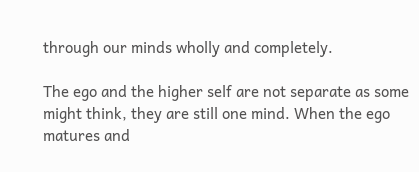through our minds wholly and completely.

The ego and the higher self are not separate as some might think, they are still one mind. When the ego matures and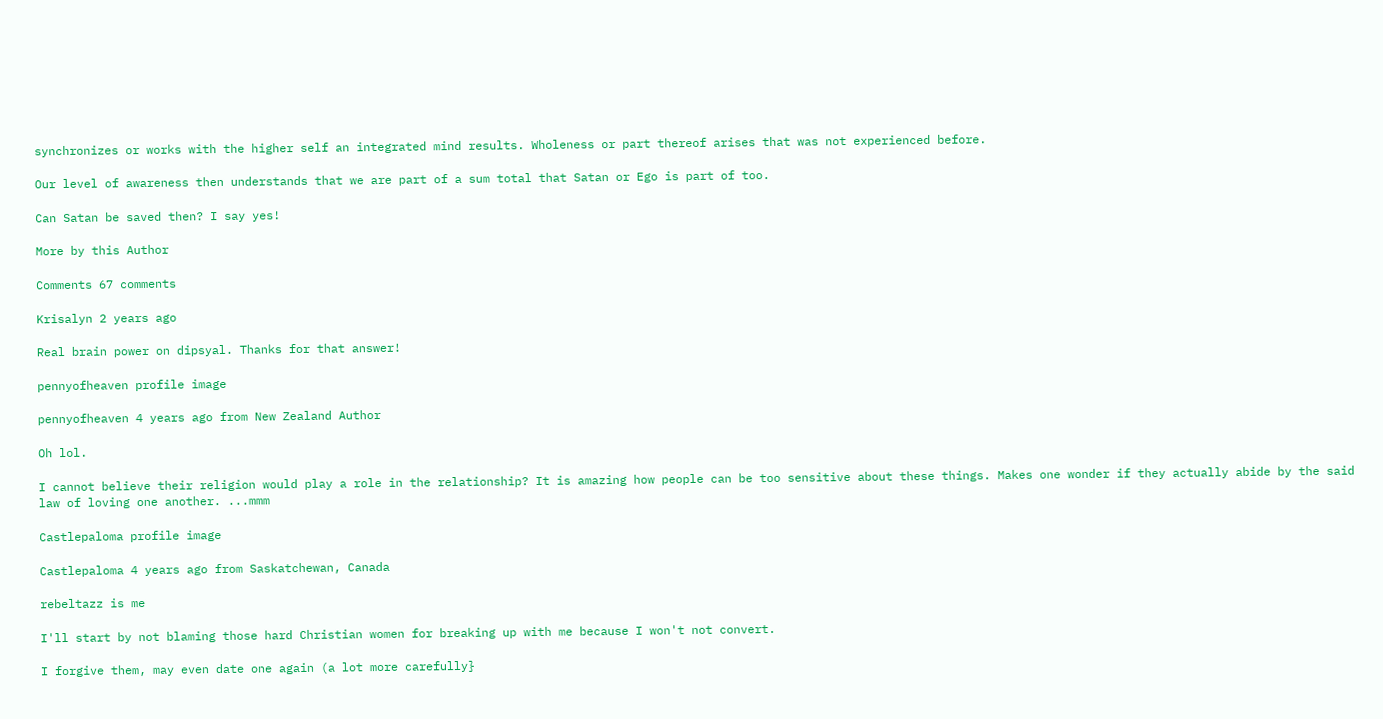synchronizes or works with the higher self an integrated mind results. Wholeness or part thereof arises that was not experienced before.

Our level of awareness then understands that we are part of a sum total that Satan or Ego is part of too.

Can Satan be saved then? I say yes!

More by this Author

Comments 67 comments

Krisalyn 2 years ago

Real brain power on dipsyal. Thanks for that answer!

pennyofheaven profile image

pennyofheaven 4 years ago from New Zealand Author

Oh lol.

I cannot believe their religion would play a role in the relationship? It is amazing how people can be too sensitive about these things. Makes one wonder if they actually abide by the said law of loving one another. ...mmm

Castlepaloma profile image

Castlepaloma 4 years ago from Saskatchewan, Canada

rebeltazz is me

I'll start by not blaming those hard Christian women for breaking up with me because I won't not convert.

I forgive them, may even date one again (a lot more carefully}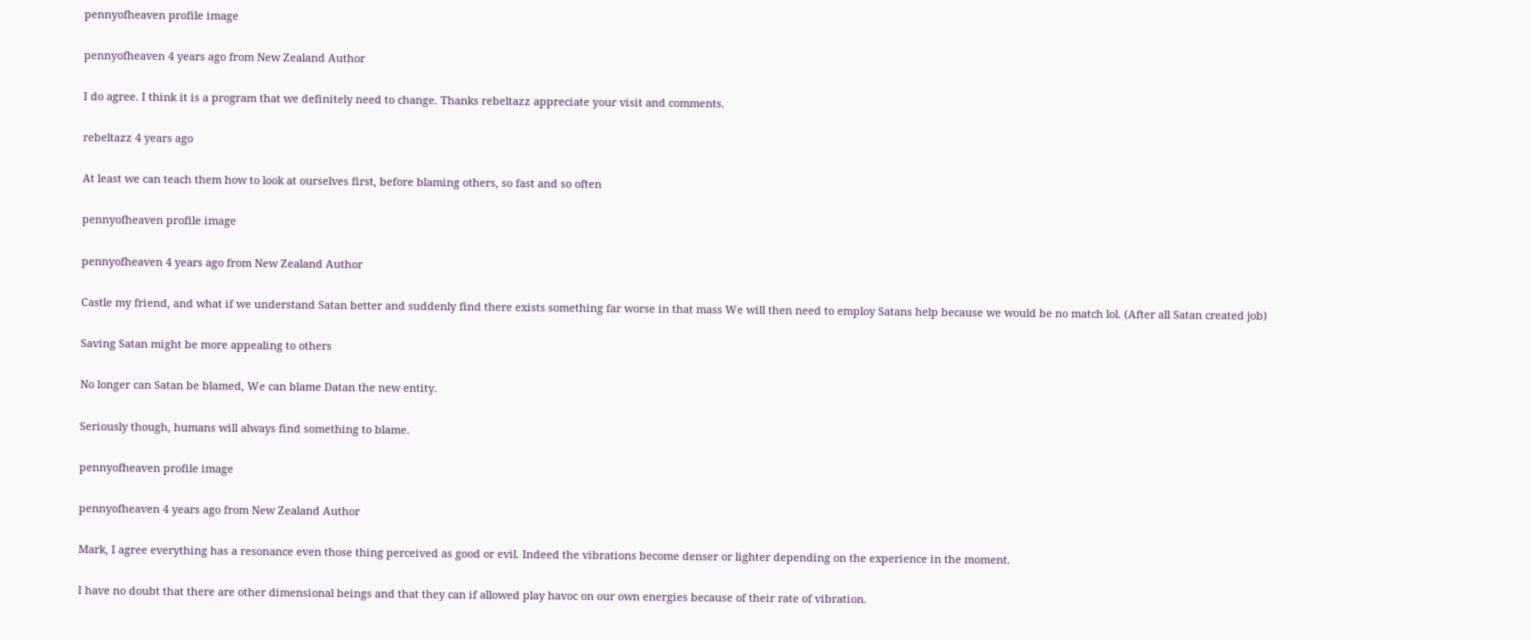pennyofheaven profile image

pennyofheaven 4 years ago from New Zealand Author

I do agree. I think it is a program that we definitely need to change. Thanks rebeltazz appreciate your visit and comments.

rebeltazz 4 years ago

At least we can teach them how to look at ourselves first, before blaming others, so fast and so often

pennyofheaven profile image

pennyofheaven 4 years ago from New Zealand Author

Castle my friend, and what if we understand Satan better and suddenly find there exists something far worse in that mass We will then need to employ Satans help because we would be no match lol. (After all Satan created job)

Saving Satan might be more appealing to others

No longer can Satan be blamed, We can blame Datan the new entity.

Seriously though, humans will always find something to blame.

pennyofheaven profile image

pennyofheaven 4 years ago from New Zealand Author

Mark, I agree everything has a resonance even those thing perceived as good or evil. Indeed the vibrations become denser or lighter depending on the experience in the moment.

I have no doubt that there are other dimensional beings and that they can if allowed play havoc on our own energies because of their rate of vibration.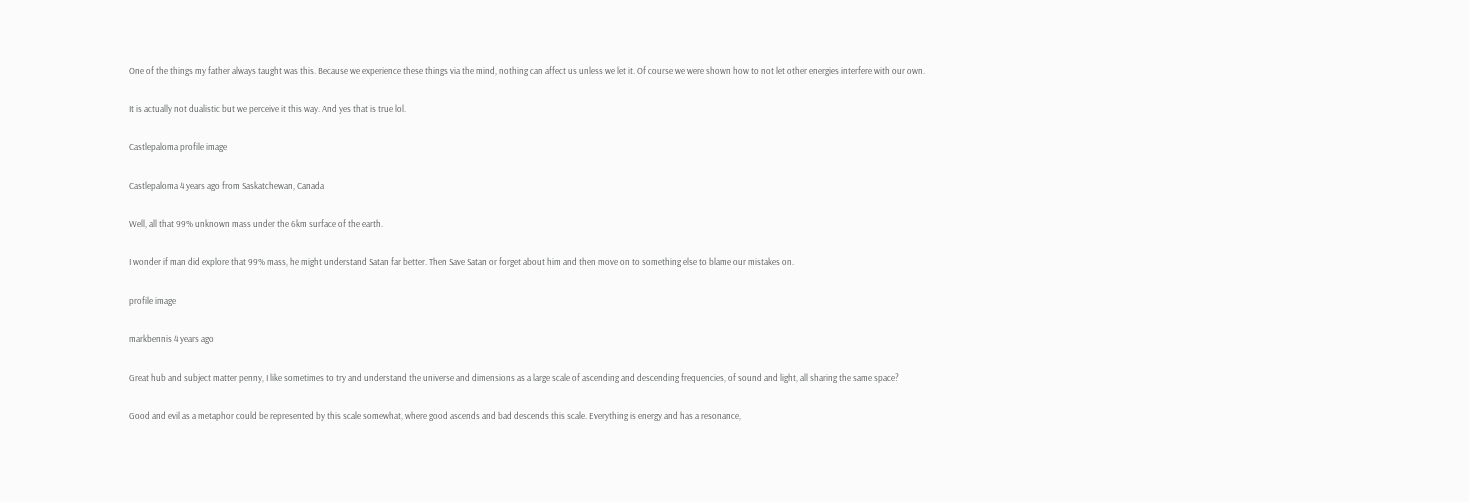One of the things my father always taught was this. Because we experience these things via the mind, nothing can affect us unless we let it. Of course we were shown how to not let other energies interfere with our own.

It is actually not dualistic but we perceive it this way. And yes that is true lol.

Castlepaloma profile image

Castlepaloma 4 years ago from Saskatchewan, Canada

Well, all that 99% unknown mass under the 6km surface of the earth.

I wonder if man did explore that 99% mass, he might understand Satan far better. Then Save Satan or forget about him and then move on to something else to blame our mistakes on.

profile image

markbennis 4 years ago

Great hub and subject matter penny, I like sometimes to try and understand the universe and dimensions as a large scale of ascending and descending frequencies, of sound and light, all sharing the same space?

Good and evil as a metaphor could be represented by this scale somewhat, where good ascends and bad descends this scale. Everything is energy and has a resonance,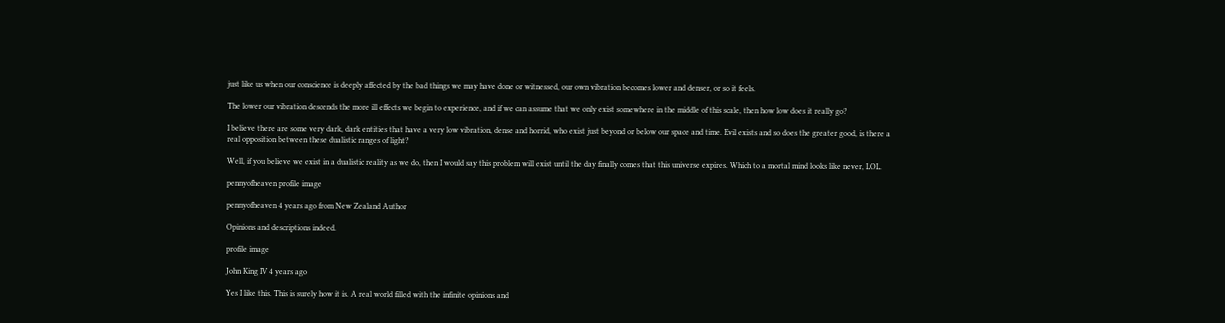just like us when our conscience is deeply affected by the bad things we may have done or witnessed, our own vibration becomes lower and denser, or so it feels.

The lower our vibration descends the more ill effects we begin to experience, and if we can assume that we only exist somewhere in the middle of this scale, then how low does it really go?

I believe there are some very dark, dark entities that have a very low vibration, dense and horrid, who exist just beyond or below our space and time. Evil exists and so does the greater good, is there a real opposition between these dualistic ranges of light?

Well, if you believe we exist in a dualistic reality as we do, then I would say this problem will exist until the day finally comes that this universe expires. Which to a mortal mind looks like never, LOL.

pennyofheaven profile image

pennyofheaven 4 years ago from New Zealand Author

Opinions and descriptions indeed.

profile image

John King IV 4 years ago

Yes I like this. This is surely how it is. A real world filled with the infinite opinions and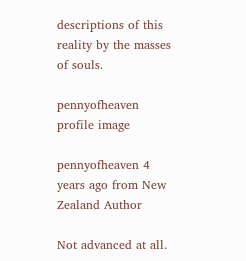descriptions of this reality by the masses of souls.

pennyofheaven profile image

pennyofheaven 4 years ago from New Zealand Author

Not advanced at all.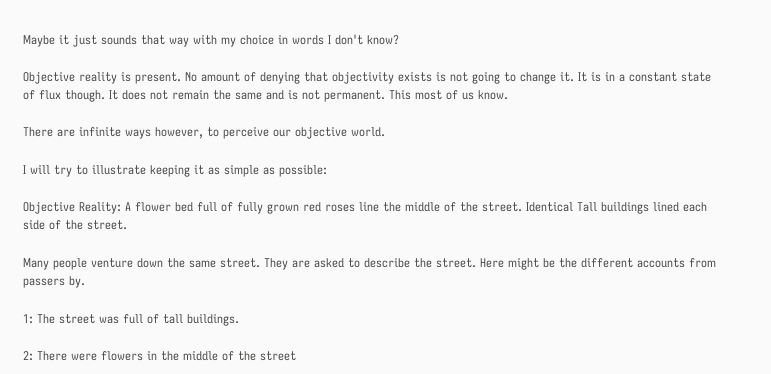Maybe it just sounds that way with my choice in words I don't know?

Objective reality is present. No amount of denying that objectivity exists is not going to change it. It is in a constant state of flux though. It does not remain the same and is not permanent. This most of us know.

There are infinite ways however, to perceive our objective world.

I will try to illustrate keeping it as simple as possible:

Objective Reality: A flower bed full of fully grown red roses line the middle of the street. Identical Tall buildings lined each side of the street.

Many people venture down the same street. They are asked to describe the street. Here might be the different accounts from passers by.

1: The street was full of tall buildings.

2: There were flowers in the middle of the street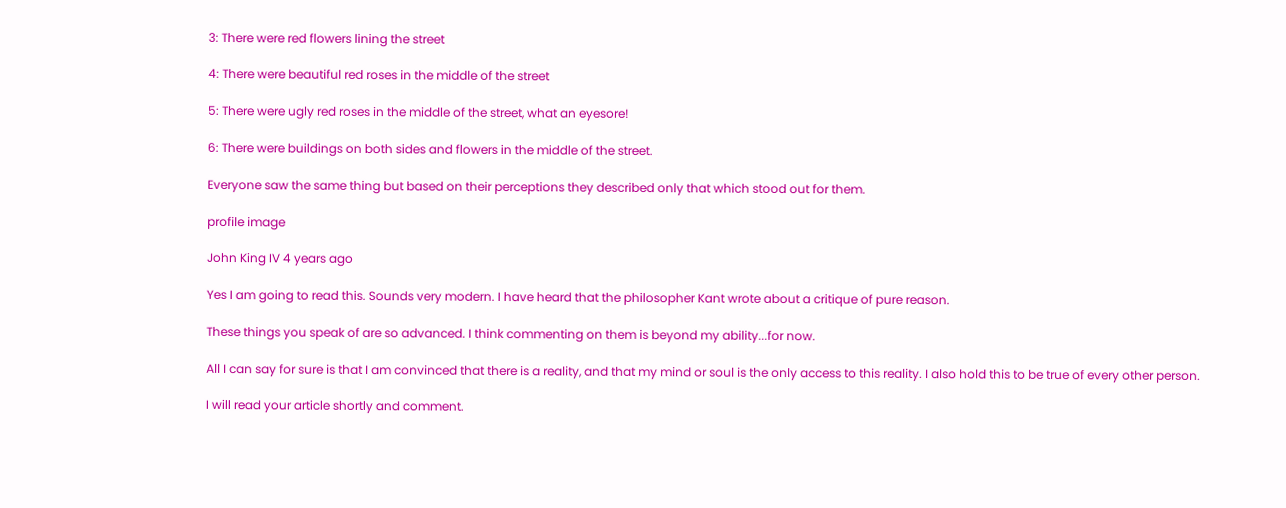3: There were red flowers lining the street

4: There were beautiful red roses in the middle of the street

5: There were ugly red roses in the middle of the street, what an eyesore!

6: There were buildings on both sides and flowers in the middle of the street.

Everyone saw the same thing but based on their perceptions they described only that which stood out for them.

profile image

John King IV 4 years ago

Yes I am going to read this. Sounds very modern. I have heard that the philosopher Kant wrote about a critique of pure reason.

These things you speak of are so advanced. I think commenting on them is beyond my ability...for now.

All I can say for sure is that I am convinced that there is a reality, and that my mind or soul is the only access to this reality. I also hold this to be true of every other person.

I will read your article shortly and comment.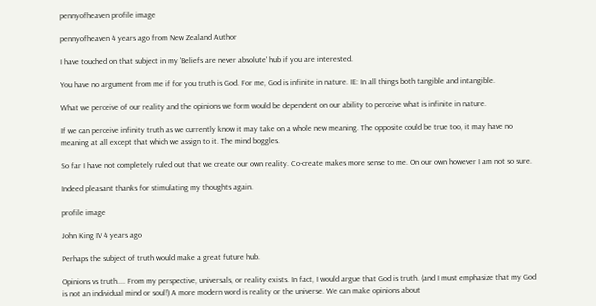pennyofheaven profile image

pennyofheaven 4 years ago from New Zealand Author

I have touched on that subject in my 'Beliefs are never absolute' hub if you are interested.

You have no argument from me if for you truth is God. For me, God is infinite in nature. IE: In all things both tangible and intangible.

What we perceive of our reality and the opinions we form would be dependent on our ability to perceive what is infinite in nature.

If we can perceive infinity truth as we currently know it may take on a whole new meaning. The opposite could be true too, it may have no meaning at all except that which we assign to it. The mind boggles.

So far I have not completely ruled out that we create our own reality. Co-create makes more sense to me. On our own however I am not so sure.

Indeed pleasant thanks for stimulating my thoughts again.

profile image

John King IV 4 years ago

Perhaps the subject of truth would make a great future hub.

Opinions vs truth.... From my perspective, universals, or reality exists. In fact, I would argue that God is truth. (and I must emphasize that my God is not an individual mind or soul!) A more modern word is reality or the universe. We can make opinions about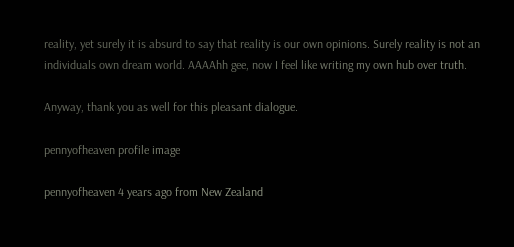reality, yet surely it is absurd to say that reality is our own opinions. Surely reality is not an individuals own dream world. AAAAhh gee, now I feel like writing my own hub over truth.

Anyway, thank you as well for this pleasant dialogue.

pennyofheaven profile image

pennyofheaven 4 years ago from New Zealand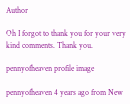Author

Oh I forgot to thank you for your very kind comments. Thank you.

pennyofheaven profile image

pennyofheaven 4 years ago from New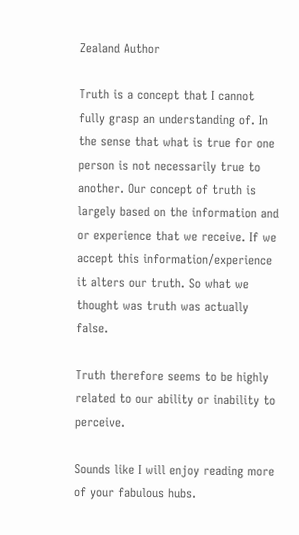Zealand Author

Truth is a concept that I cannot fully grasp an understanding of. In the sense that what is true for one person is not necessarily true to another. Our concept of truth is largely based on the information and or experience that we receive. If we accept this information/experience it alters our truth. So what we thought was truth was actually false.

Truth therefore seems to be highly related to our ability or inability to perceive.

Sounds like I will enjoy reading more of your fabulous hubs.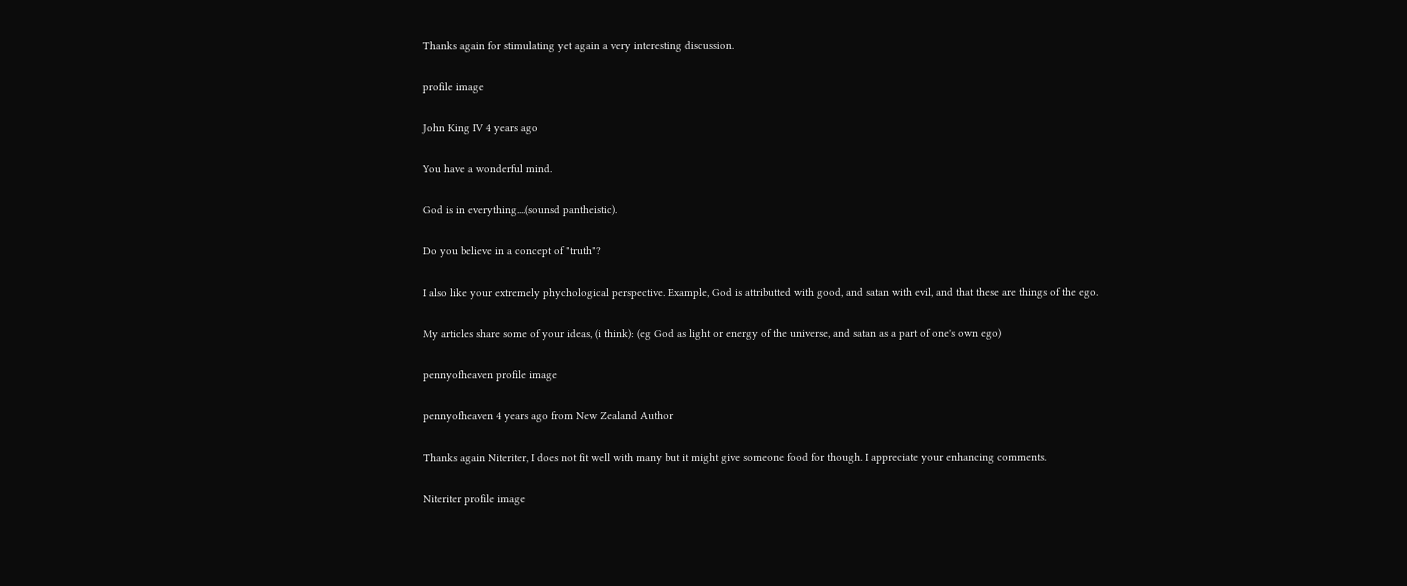Thanks again for stimulating yet again a very interesting discussion.

profile image

John King IV 4 years ago

You have a wonderful mind.

God is in everything....(sounsd pantheistic).

Do you believe in a concept of "truth"?

I also like your extremely phychological perspective. Example, God is attributted with good, and satan with evil, and that these are things of the ego.

My articles share some of your ideas, (i think): (eg God as light or energy of the universe, and satan as a part of one's own ego)

pennyofheaven profile image

pennyofheaven 4 years ago from New Zealand Author

Thanks again Niteriter, I does not fit well with many but it might give someone food for though. I appreciate your enhancing comments.

Niteriter profile image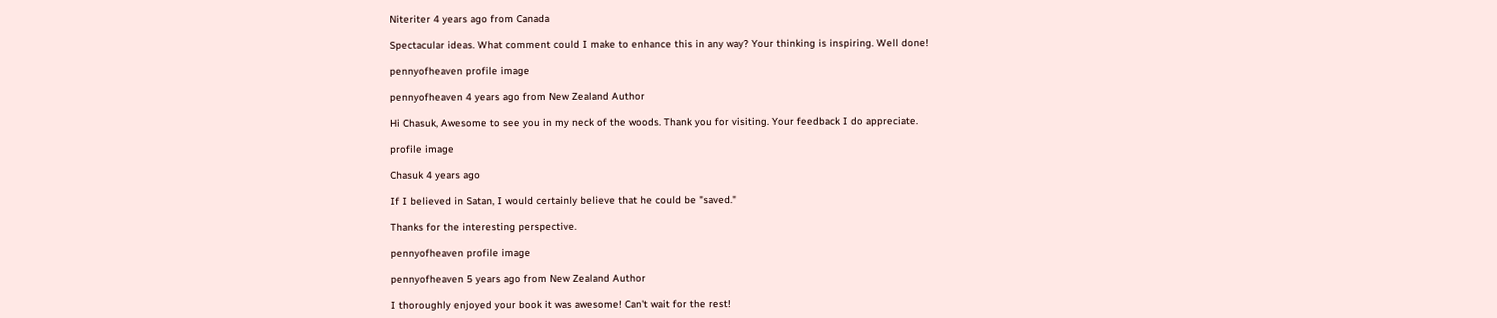Niteriter 4 years ago from Canada

Spectacular ideas. What comment could I make to enhance this in any way? Your thinking is inspiring. Well done!

pennyofheaven profile image

pennyofheaven 4 years ago from New Zealand Author

Hi Chasuk, Awesome to see you in my neck of the woods. Thank you for visiting. Your feedback I do appreciate.

profile image

Chasuk 4 years ago

If I believed in Satan, I would certainly believe that he could be "saved."

Thanks for the interesting perspective.

pennyofheaven profile image

pennyofheaven 5 years ago from New Zealand Author

I thoroughly enjoyed your book it was awesome! Can't wait for the rest!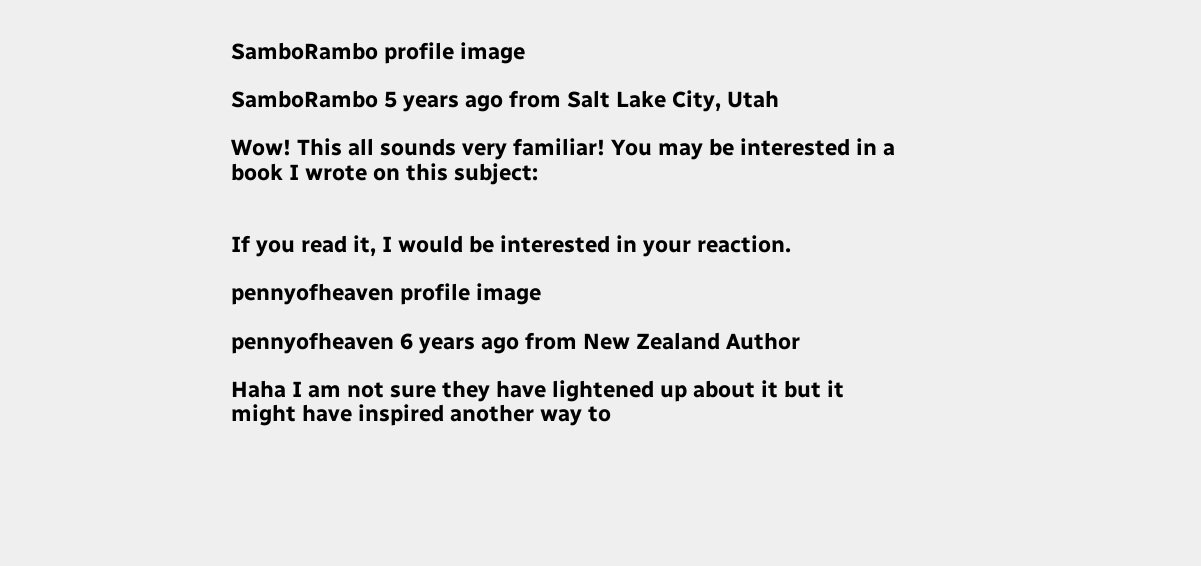SamboRambo profile image

SamboRambo 5 years ago from Salt Lake City, Utah

Wow! This all sounds very familiar! You may be interested in a book I wrote on this subject:


If you read it, I would be interested in your reaction.

pennyofheaven profile image

pennyofheaven 6 years ago from New Zealand Author

Haha I am not sure they have lightened up about it but it might have inspired another way to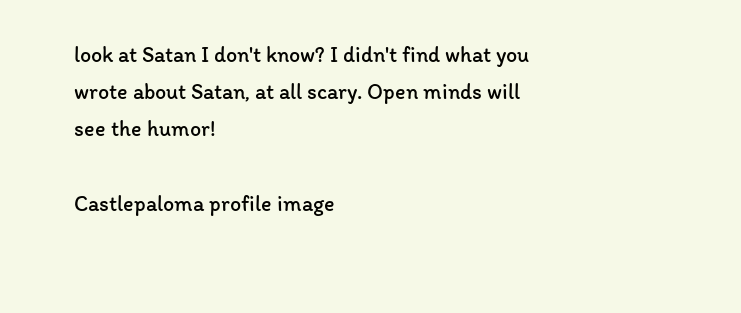look at Satan I don't know? I didn't find what you wrote about Satan, at all scary. Open minds will see the humor!

Castlepaloma profile image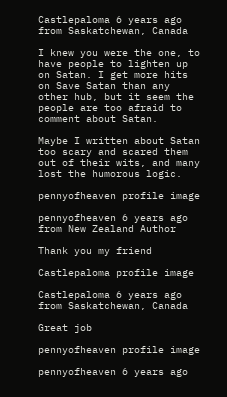Castlepaloma 6 years ago from Saskatchewan, Canada

I knew you were the one, to have people to lighten up on Satan. I get more hits on Save Satan than any other hub, but it seem the people are too afraid to comment about Satan.

Maybe I written about Satan too scary and scared them out of their wits, and many lost the humorous logic.

pennyofheaven profile image

pennyofheaven 6 years ago from New Zealand Author

Thank you my friend

Castlepaloma profile image

Castlepaloma 6 years ago from Saskatchewan, Canada

Great job

pennyofheaven profile image

pennyofheaven 6 years ago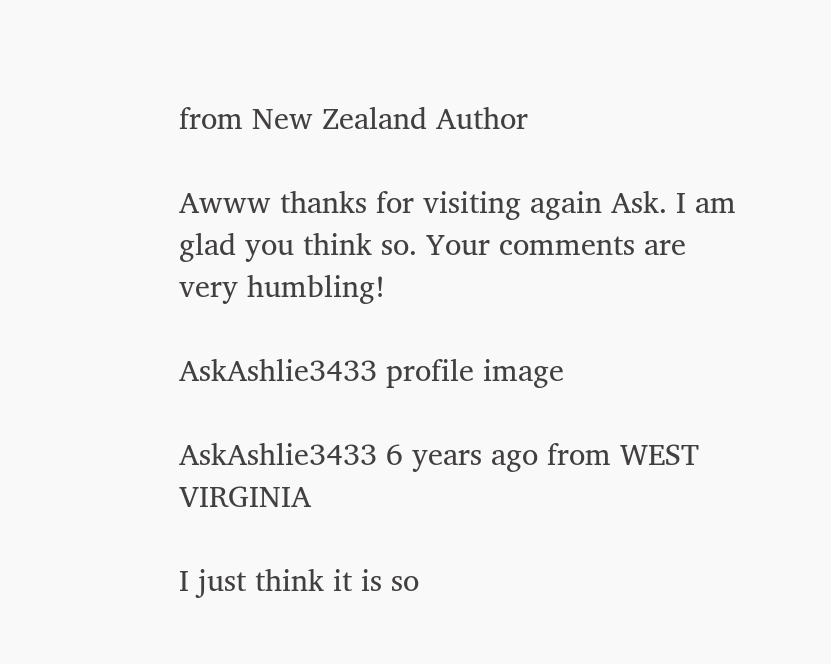from New Zealand Author

Awww thanks for visiting again Ask. I am glad you think so. Your comments are very humbling!

AskAshlie3433 profile image

AskAshlie3433 6 years ago from WEST VIRGINIA

I just think it is so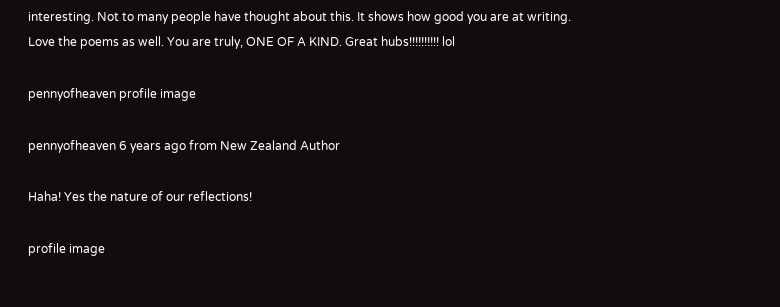interesting. Not to many people have thought about this. It shows how good you are at writing. Love the poems as well. You are truly, ONE OF A KIND. Great hubs!!!!!!!!!! lol

pennyofheaven profile image

pennyofheaven 6 years ago from New Zealand Author

Haha! Yes the nature of our reflections!

profile image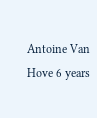Antoine Van Hove 6 years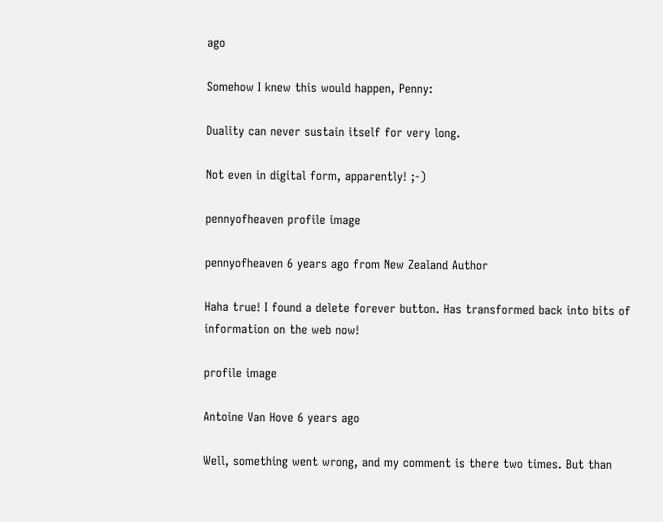ago

Somehow I knew this would happen, Penny:

Duality can never sustain itself for very long.

Not even in digital form, apparently! ;-)

pennyofheaven profile image

pennyofheaven 6 years ago from New Zealand Author

Haha true! I found a delete forever button. Has transformed back into bits of information on the web now!

profile image

Antoine Van Hove 6 years ago

Well, something went wrong, and my comment is there two times. But than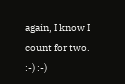again, I know I count for two. :-) :-)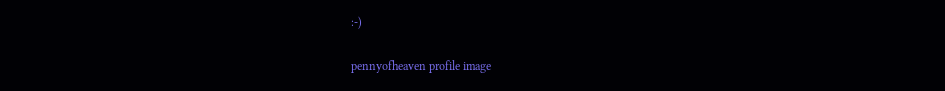:-)

pennyofheaven profile image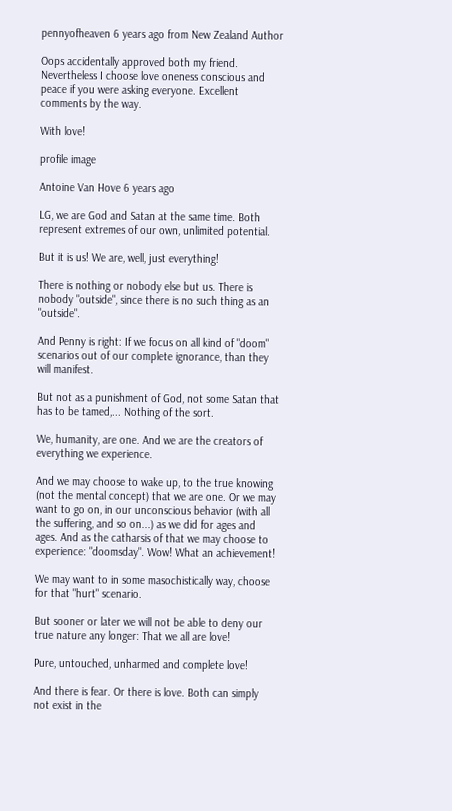pennyofheaven 6 years ago from New Zealand Author

Oops accidentally approved both my friend. Nevertheless I choose love oneness conscious and peace if you were asking everyone. Excellent comments by the way.

With love!

profile image

Antoine Van Hove 6 years ago

LG, we are God and Satan at the same time. Both represent extremes of our own, unlimited potential.

But it is us! We are, well, just everything!

There is nothing or nobody else but us. There is nobody "outside", since there is no such thing as an "outside".

And Penny is right: If we focus on all kind of "doom" scenarios out of our complete ignorance, than they will manifest.

But not as a punishment of God, not some Satan that has to be tamed,... Nothing of the sort.

We, humanity, are one. And we are the creators of everything we experience.

And we may choose to wake up, to the true knowing (not the mental concept) that we are one. Or we may want to go on, in our unconscious behavior (with all the suffering, and so on...) as we did for ages and ages. And as the catharsis of that we may choose to experience: "doomsday". Wow! What an achievement!

We may want to in some masochistically way, choose for that "hurt" scenario.

But sooner or later we will not be able to deny our true nature any longer: That we all are love!

Pure, untouched, unharmed and complete love!

And there is fear. Or there is love. Both can simply not exist in the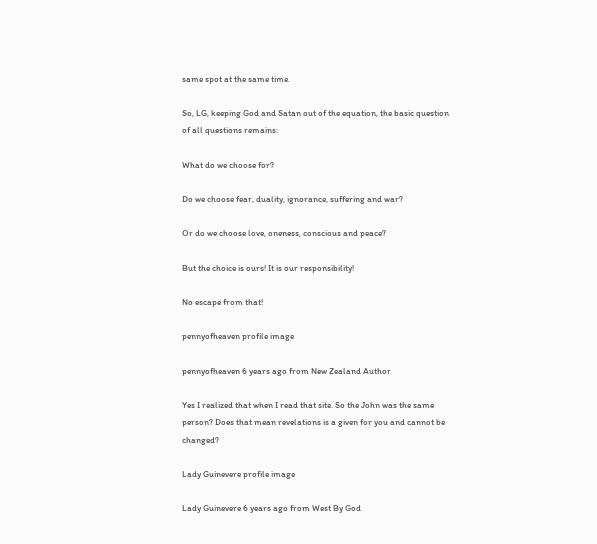same spot at the same time.

So, LG, keeping God and Satan out of the equation, the basic question of all questions remains:

What do we choose for?

Do we choose fear, duality, ignorance, suffering and war?

Or do we choose love, oneness, conscious and peace?

But the choice is ours! It is our responsibility!

No escape from that!

pennyofheaven profile image

pennyofheaven 6 years ago from New Zealand Author

Yes I realized that when I read that site. So the John was the same person? Does that mean revelations is a given for you and cannot be changed?

Lady Guinevere profile image

Lady Guinevere 6 years ago from West By God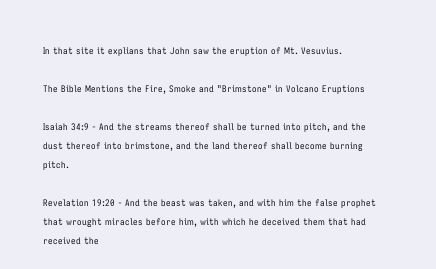In that site it explians that John saw the eruption of Mt. Vesuvius.

The Bible Mentions the Fire, Smoke and "Brimstone" in Volcano Eruptions

Isaiah 34:9 - And the streams thereof shall be turned into pitch, and the dust thereof into brimstone, and the land thereof shall become burning pitch.

Revelation 19:20 - And the beast was taken, and with him the false prophet that wrought miracles before him, with which he deceived them that had received the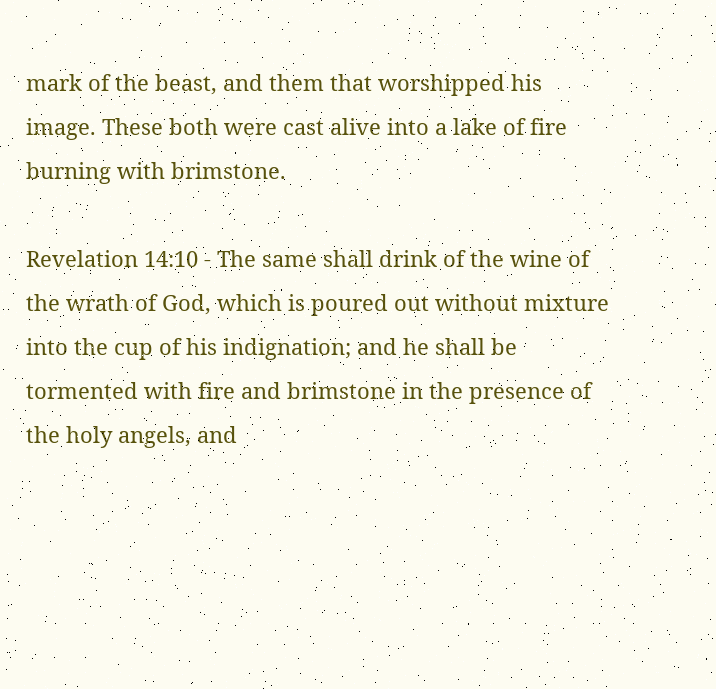mark of the beast, and them that worshipped his image. These both were cast alive into a lake of fire burning with brimstone.

Revelation 14:10 - The same shall drink of the wine of the wrath of God, which is poured out without mixture into the cup of his indignation; and he shall be tormented with fire and brimstone in the presence of the holy angels, and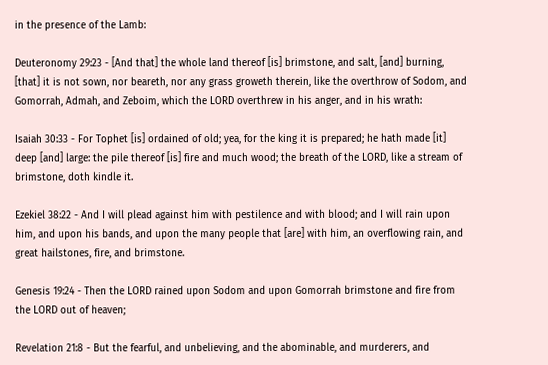in the presence of the Lamb:

Deuteronomy 29:23 - [And that] the whole land thereof [is] brimstone, and salt, [and] burning, [that] it is not sown, nor beareth, nor any grass groweth therein, like the overthrow of Sodom, and Gomorrah, Admah, and Zeboim, which the LORD overthrew in his anger, and in his wrath:

Isaiah 30:33 - For Tophet [is] ordained of old; yea, for the king it is prepared; he hath made [it] deep [and] large: the pile thereof [is] fire and much wood; the breath of the LORD, like a stream of brimstone, doth kindle it.

Ezekiel 38:22 - And I will plead against him with pestilence and with blood; and I will rain upon him, and upon his bands, and upon the many people that [are] with him, an overflowing rain, and great hailstones, fire, and brimstone.

Genesis 19:24 - Then the LORD rained upon Sodom and upon Gomorrah brimstone and fire from the LORD out of heaven;

Revelation 21:8 - But the fearful, and unbelieving, and the abominable, and murderers, and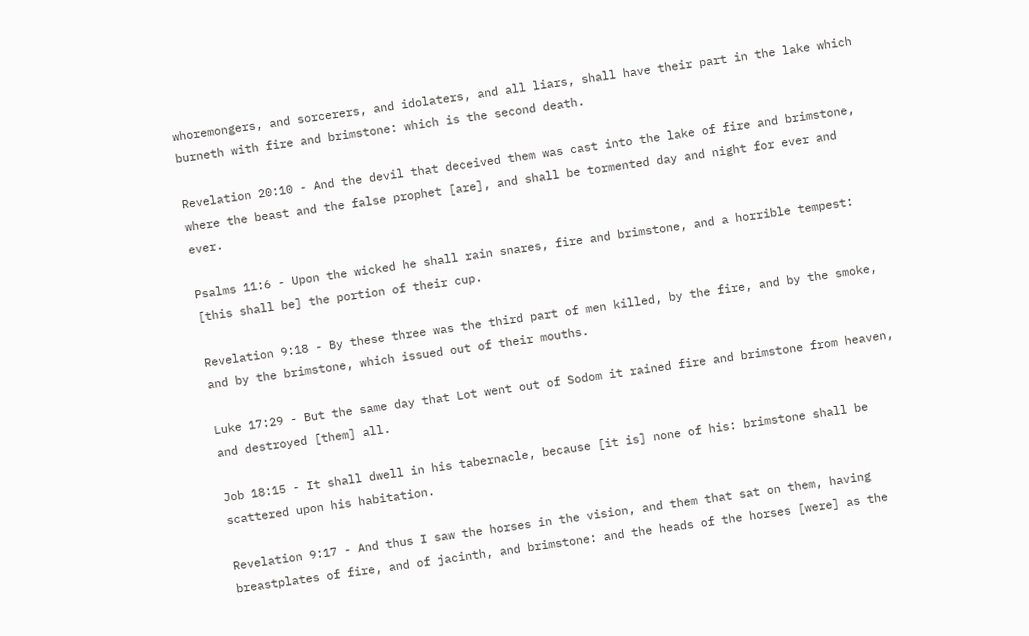whoremongers, and sorcerers, and idolaters, and all liars, shall have their part in the lake which burneth with fire and brimstone: which is the second death.

Revelation 20:10 - And the devil that deceived them was cast into the lake of fire and brimstone, where the beast and the false prophet [are], and shall be tormented day and night for ever and ever.

Psalms 11:6 - Upon the wicked he shall rain snares, fire and brimstone, and a horrible tempest: [this shall be] the portion of their cup.

Revelation 9:18 - By these three was the third part of men killed, by the fire, and by the smoke, and by the brimstone, which issued out of their mouths.

Luke 17:29 - But the same day that Lot went out of Sodom it rained fire and brimstone from heaven, and destroyed [them] all.

Job 18:15 - It shall dwell in his tabernacle, because [it is] none of his: brimstone shall be scattered upon his habitation.

Revelation 9:17 - And thus I saw the horses in the vision, and them that sat on them, having breastplates of fire, and of jacinth, and brimstone: and the heads of the horses [were] as the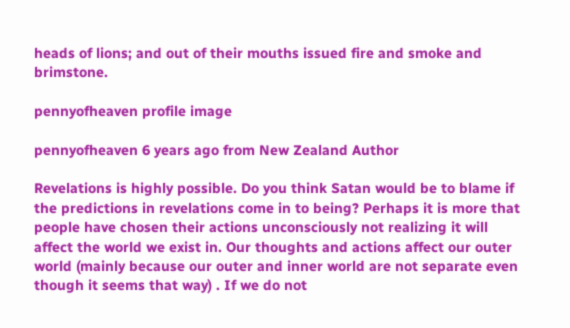heads of lions; and out of their mouths issued fire and smoke and brimstone.

pennyofheaven profile image

pennyofheaven 6 years ago from New Zealand Author

Revelations is highly possible. Do you think Satan would be to blame if the predictions in revelations come in to being? Perhaps it is more that people have chosen their actions unconsciously not realizing it will affect the world we exist in. Our thoughts and actions affect our outer world (mainly because our outer and inner world are not separate even though it seems that way) . If we do not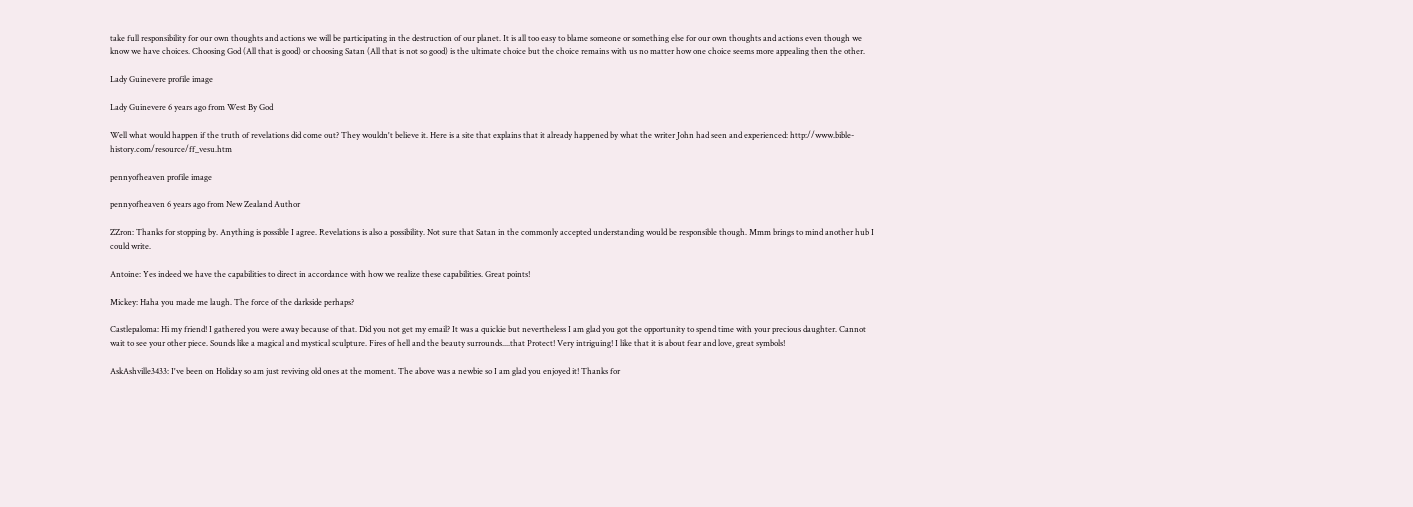take full responsibility for our own thoughts and actions we will be participating in the destruction of our planet. It is all too easy to blame someone or something else for our own thoughts and actions even though we know we have choices. Choosing God (All that is good) or choosing Satan (All that is not so good) is the ultimate choice but the choice remains with us no matter how one choice seems more appealing then the other.

Lady Guinevere profile image

Lady Guinevere 6 years ago from West By God

Well what would happen if the truth of revelations did come out? They wouldn't believe it. Here is a site that explains that it already happened by what the writer John had seen and experienced: http://www.bible-history.com/resource/ff_vesu.htm

pennyofheaven profile image

pennyofheaven 6 years ago from New Zealand Author

ZZron: Thanks for stopping by. Anything is possible I agree. Revelations is also a possibility. Not sure that Satan in the commonly accepted understanding would be responsible though. Mmm brings to mind another hub I could write.

Antoine: Yes indeed we have the capabilities to direct in accordance with how we realize these capabilities. Great points!

Mickey: Haha you made me laugh. The force of the darkside perhaps?

Castlepaloma: Hi my friend! I gathered you were away because of that. Did you not get my email? It was a quickie but nevertheless I am glad you got the opportunity to spend time with your precious daughter. Cannot wait to see your other piece. Sounds like a magical and mystical sculpture. Fires of hell and the beauty surrounds....that Protect! Very intriguing! I like that it is about fear and love, great symbols!

AskAshville3433: I've been on Holiday so am just reviving old ones at the moment. The above was a newbie so I am glad you enjoyed it! Thanks for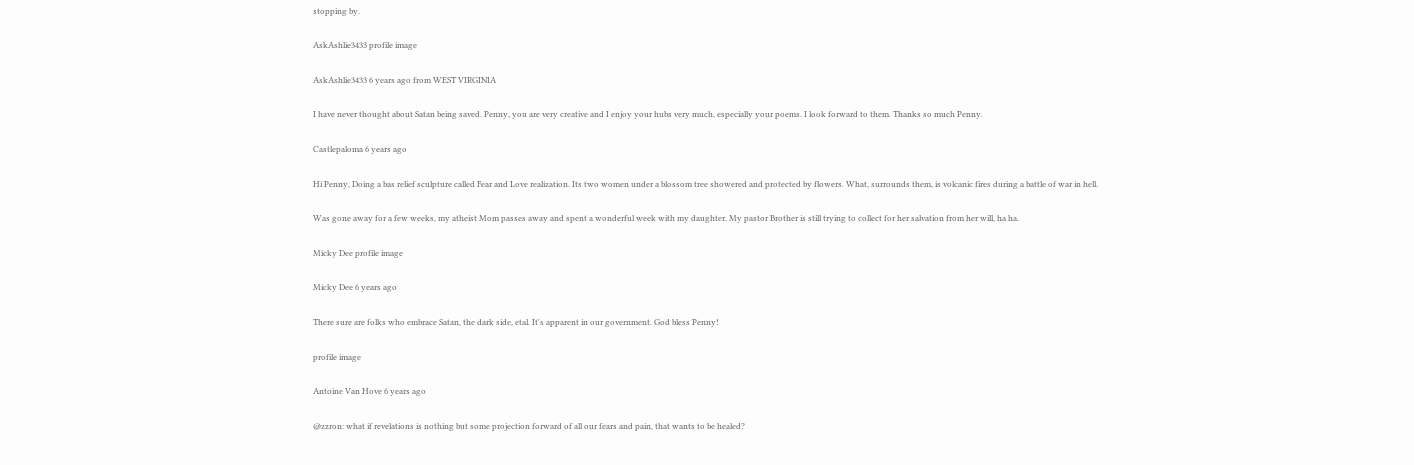stopping by.

AskAshlie3433 profile image

AskAshlie3433 6 years ago from WEST VIRGINIA

I have never thought about Satan being saved. Penny, you are very creative and I enjoy your hubs very much, especially your poems. I look forward to them. Thanks so much Penny.

Castlepaloma 6 years ago

Hi Penny, Doing a bas relief sculpture called Fear and Love realization. Its two women under a blossom tree showered and protected by flowers. What, surrounds them, is volcanic fires during a battle of war in hell.

Was gone away for a few weeks, my atheist Mom passes away and spent a wonderful week with my daughter. My pastor Brother is still trying to collect for her salvation from her will, ha ha.

Micky Dee profile image

Micky Dee 6 years ago

There sure are folks who embrace Satan, the dark side, etal. It's apparent in our government. God bless Penny!

profile image

Antoine Van Hove 6 years ago

@zzron: what if revelations is nothing but some projection forward of all our fears and pain, that wants to be healed?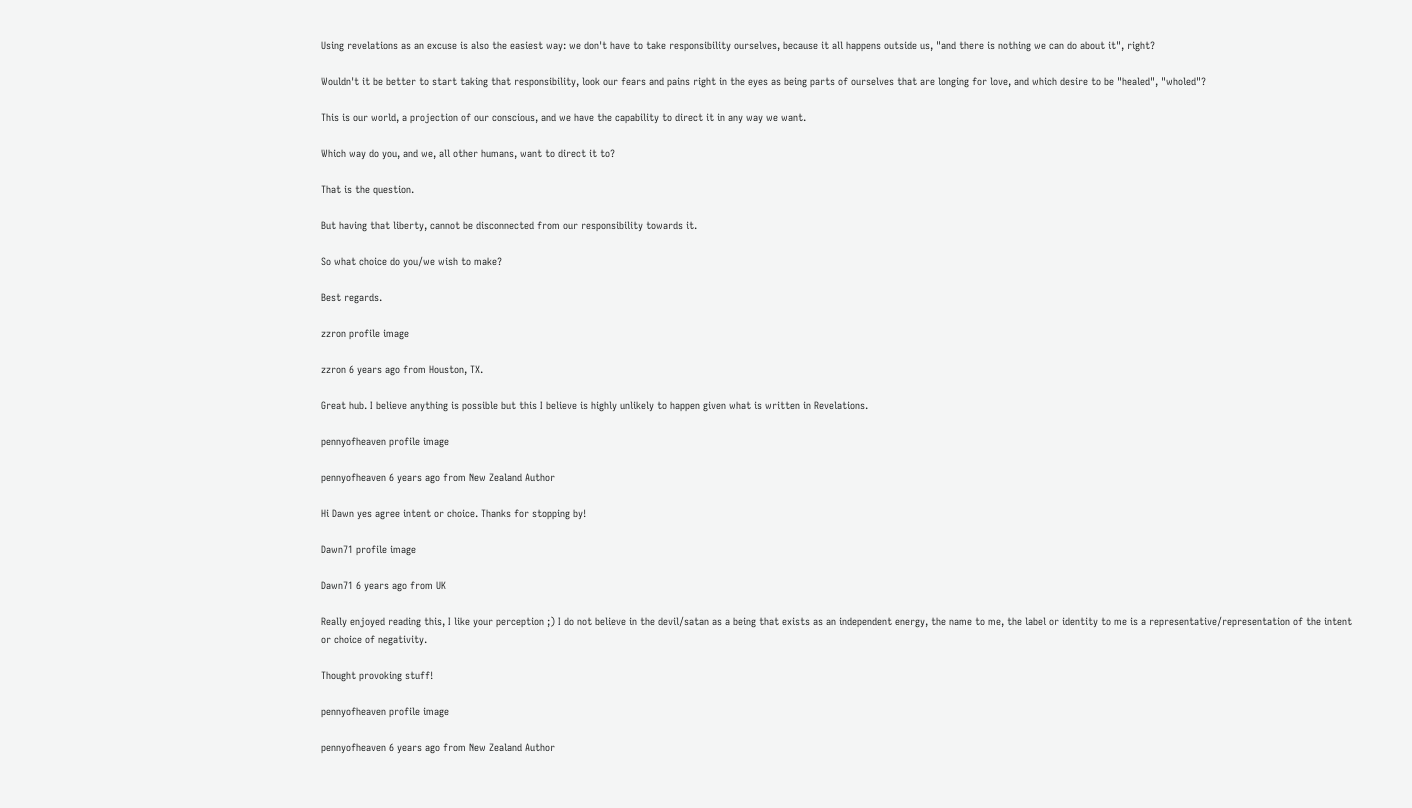Using revelations as an excuse is also the easiest way: we don't have to take responsibility ourselves, because it all happens outside us, "and there is nothing we can do about it", right?

Wouldn't it be better to start taking that responsibility, look our fears and pains right in the eyes as being parts of ourselves that are longing for love, and which desire to be "healed", "wholed"?

This is our world, a projection of our conscious, and we have the capability to direct it in any way we want.

Which way do you, and we, all other humans, want to direct it to?

That is the question.

But having that liberty, cannot be disconnected from our responsibility towards it.

So what choice do you/we wish to make?

Best regards.

zzron profile image

zzron 6 years ago from Houston, TX.

Great hub. I believe anything is possible but this I believe is highly unlikely to happen given what is written in Revelations.

pennyofheaven profile image

pennyofheaven 6 years ago from New Zealand Author

Hi Dawn yes agree intent or choice. Thanks for stopping by!

Dawn71 profile image

Dawn71 6 years ago from UK

Really enjoyed reading this, I like your perception ;) I do not believe in the devil/satan as a being that exists as an independent energy, the name to me, the label or identity to me is a representative/representation of the intent or choice of negativity.

Thought provoking stuff!

pennyofheaven profile image

pennyofheaven 6 years ago from New Zealand Author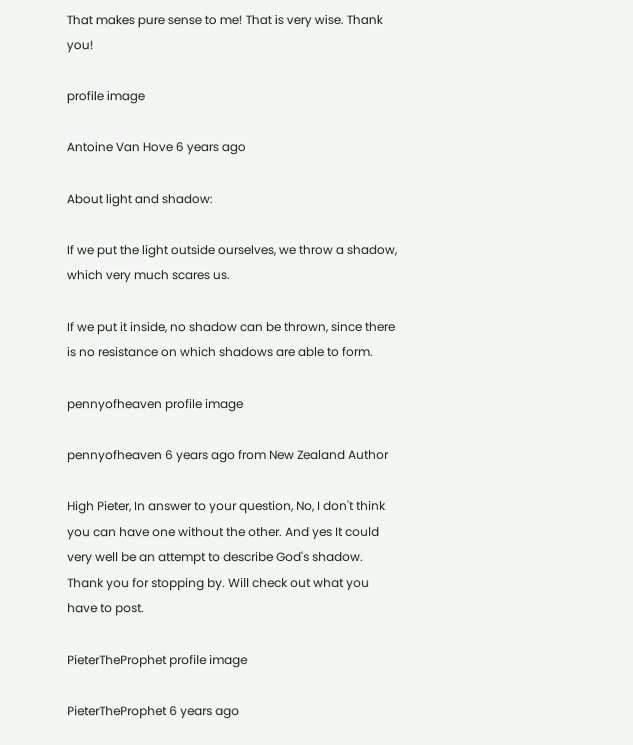That makes pure sense to me! That is very wise. Thank you!

profile image

Antoine Van Hove 6 years ago

About light and shadow:

If we put the light outside ourselves, we throw a shadow, which very much scares us.

If we put it inside, no shadow can be thrown, since there is no resistance on which shadows are able to form.

pennyofheaven profile image

pennyofheaven 6 years ago from New Zealand Author

High Pieter, In answer to your question, No, I don't think you can have one without the other. And yes It could very well be an attempt to describe God's shadow. Thank you for stopping by. Will check out what you have to post.

PieterTheProphet profile image

PieterTheProphet 6 years ago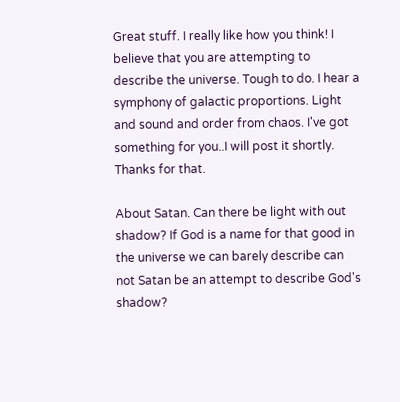Great stuff. I really like how you think! I believe that you are attempting to describe the universe. Tough to do. I hear a symphony of galactic proportions. Light and sound and order from chaos. I've got something for you..I will post it shortly. Thanks for that.

About Satan. Can there be light with out shadow? If God is a name for that good in the universe we can barely describe can not Satan be an attempt to describe God's shadow?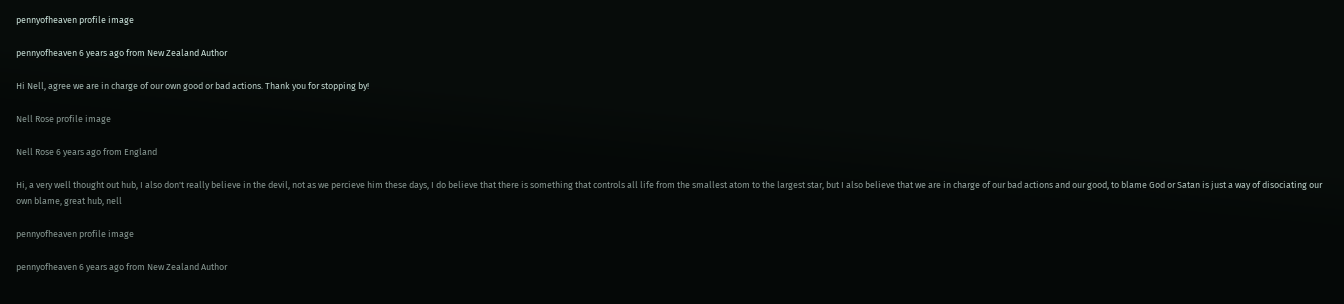pennyofheaven profile image

pennyofheaven 6 years ago from New Zealand Author

Hi Nell, agree we are in charge of our own good or bad actions. Thank you for stopping by!

Nell Rose profile image

Nell Rose 6 years ago from England

Hi, a very well thought out hub, I also don't really believe in the devil, not as we percieve him these days, I do believe that there is something that controls all life from the smallest atom to the largest star, but I also believe that we are in charge of our bad actions and our good, to blame God or Satan is just a way of disociating our own blame, great hub, nell

pennyofheaven profile image

pennyofheaven 6 years ago from New Zealand Author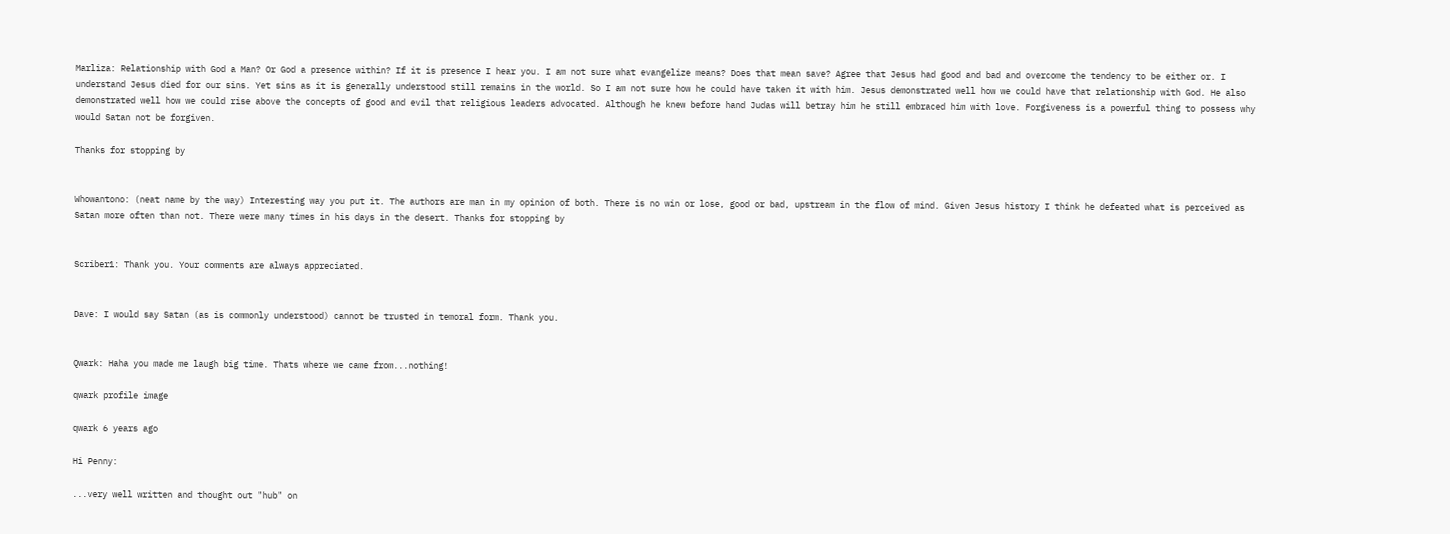Marliza: Relationship with God a Man? Or God a presence within? If it is presence I hear you. I am not sure what evangelize means? Does that mean save? Agree that Jesus had good and bad and overcome the tendency to be either or. I understand Jesus died for our sins. Yet sins as it is generally understood still remains in the world. So I am not sure how he could have taken it with him. Jesus demonstrated well how we could have that relationship with God. He also demonstrated well how we could rise above the concepts of good and evil that religious leaders advocated. Although he knew before hand Judas will betray him he still embraced him with love. Forgiveness is a powerful thing to possess why would Satan not be forgiven.

Thanks for stopping by


Whowantono: (neat name by the way) Interesting way you put it. The authors are man in my opinion of both. There is no win or lose, good or bad, upstream in the flow of mind. Given Jesus history I think he defeated what is perceived as Satan more often than not. There were many times in his days in the desert. Thanks for stopping by


Scriber1: Thank you. Your comments are always appreciated.


Dave: I would say Satan (as is commonly understood) cannot be trusted in temoral form. Thank you.


Qwark: Haha you made me laugh big time. Thats where we came from...nothing!

qwark profile image

qwark 6 years ago

Hi Penny:

...very well written and thought out "hub" on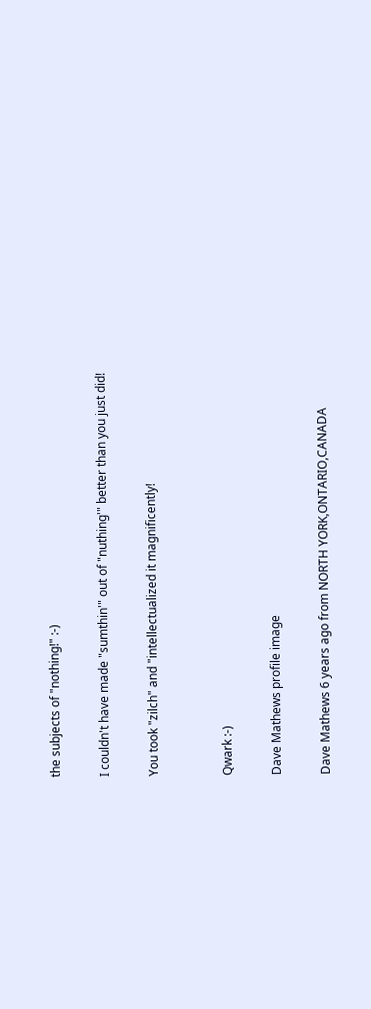the subjects of "nothing!" :-)

I couldn't have made "sumthin'" out of "nuthing'" better than you just did!

You took "zilch" and "intellectualized it magnificently!


Qwark :-)

Dave Mathews profile image

Dave Mathews 6 years ago from NORTH YORK,ONTARIO,CANADA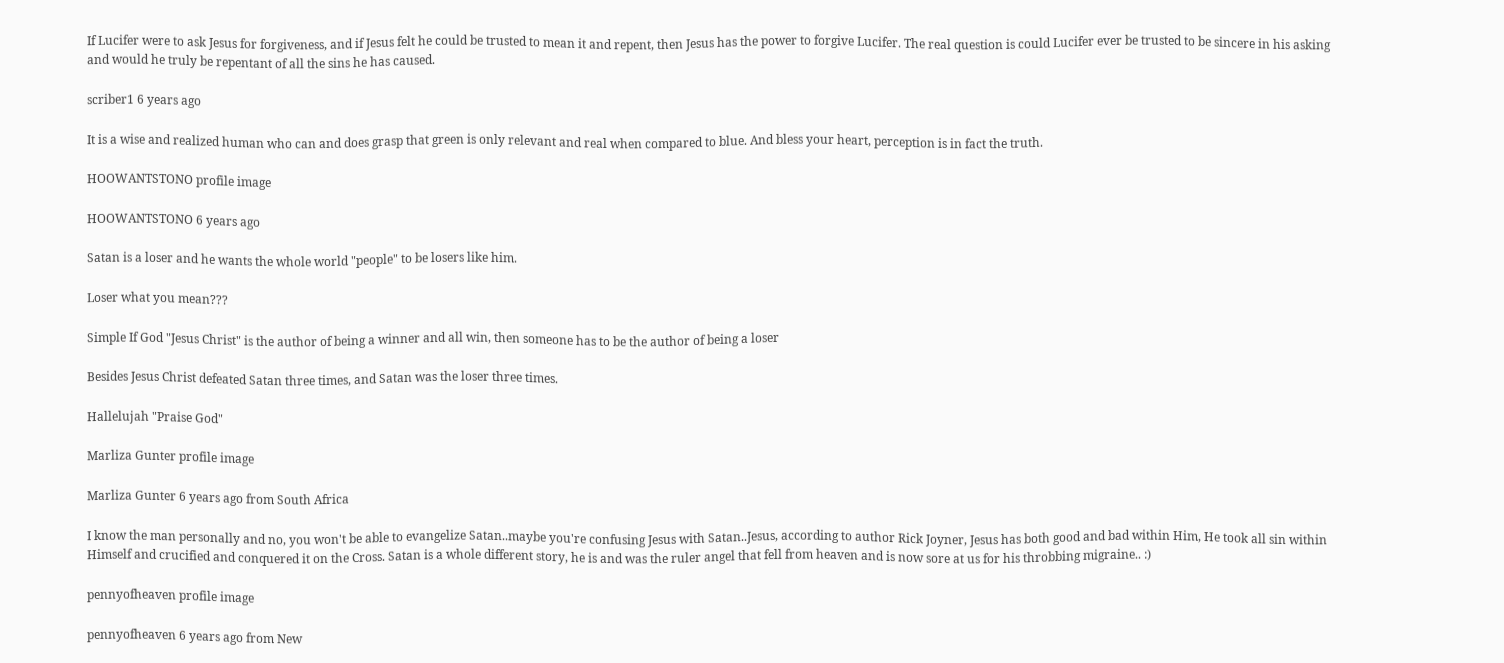If Lucifer were to ask Jesus for forgiveness, and if Jesus felt he could be trusted to mean it and repent, then Jesus has the power to forgive Lucifer. The real question is could Lucifer ever be trusted to be sincere in his asking and would he truly be repentant of all the sins he has caused.

scriber1 6 years ago

It is a wise and realized human who can and does grasp that green is only relevant and real when compared to blue. And bless your heart, perception is in fact the truth.

HOOWANTSTONO profile image

HOOWANTSTONO 6 years ago

Satan is a loser and he wants the whole world "people" to be losers like him.

Loser what you mean???

Simple If God "Jesus Christ" is the author of being a winner and all win, then someone has to be the author of being a loser

Besides Jesus Christ defeated Satan three times, and Satan was the loser three times.

Hallelujah "Praise God"

Marliza Gunter profile image

Marliza Gunter 6 years ago from South Africa

I know the man personally and no, you won't be able to evangelize Satan..maybe you're confusing Jesus with Satan..Jesus, according to author Rick Joyner, Jesus has both good and bad within Him, He took all sin within Himself and crucified and conquered it on the Cross. Satan is a whole different story, he is and was the ruler angel that fell from heaven and is now sore at us for his throbbing migraine.. :)

pennyofheaven profile image

pennyofheaven 6 years ago from New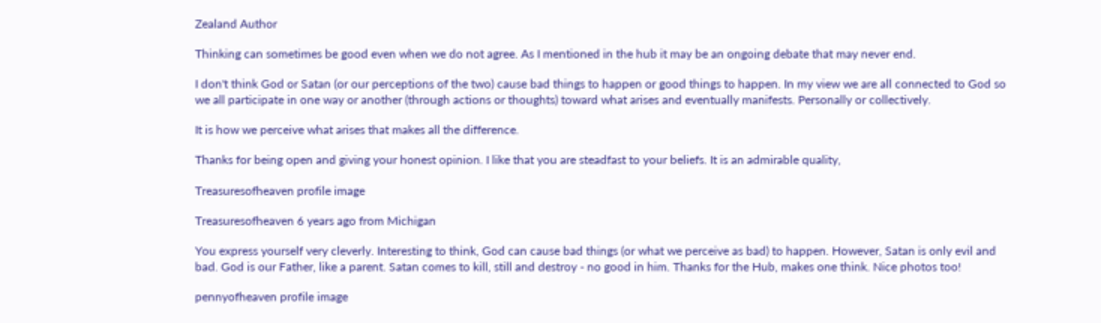Zealand Author

Thinking can sometimes be good even when we do not agree. As I mentioned in the hub it may be an ongoing debate that may never end.

I don't think God or Satan (or our perceptions of the two) cause bad things to happen or good things to happen. In my view we are all connected to God so we all participate in one way or another (through actions or thoughts) toward what arises and eventually manifests. Personally or collectively.

It is how we perceive what arises that makes all the difference.

Thanks for being open and giving your honest opinion. I like that you are steadfast to your beliefs. It is an admirable quality,

Treasuresofheaven profile image

Treasuresofheaven 6 years ago from Michigan

You express yourself very cleverly. Interesting to think, God can cause bad things (or what we perceive as bad) to happen. However, Satan is only evil and bad. God is our Father, like a parent. Satan comes to kill, still and destroy - no good in him. Thanks for the Hub, makes one think. Nice photos too!

pennyofheaven profile image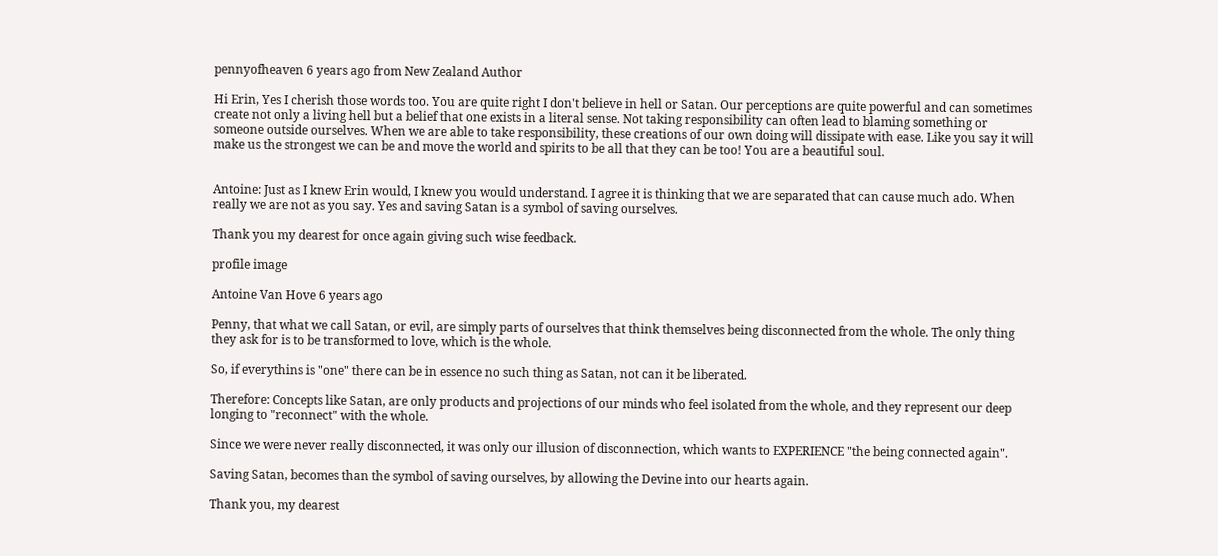pennyofheaven 6 years ago from New Zealand Author

Hi Erin, Yes I cherish those words too. You are quite right I don't believe in hell or Satan. Our perceptions are quite powerful and can sometimes create not only a living hell but a belief that one exists in a literal sense. Not taking responsibility can often lead to blaming something or someone outside ourselves. When we are able to take responsibility, these creations of our own doing will dissipate with ease. Like you say it will make us the strongest we can be and move the world and spirits to be all that they can be too! You are a beautiful soul.


Antoine: Just as I knew Erin would, I knew you would understand. I agree it is thinking that we are separated that can cause much ado. When really we are not as you say. Yes and saving Satan is a symbol of saving ourselves.

Thank you my dearest for once again giving such wise feedback.

profile image

Antoine Van Hove 6 years ago

Penny, that what we call Satan, or evil, are simply parts of ourselves that think themselves being disconnected from the whole. The only thing they ask for is to be transformed to love, which is the whole.

So, if everythins is "one" there can be in essence no such thing as Satan, not can it be liberated.

Therefore: Concepts like Satan, are only products and projections of our minds who feel isolated from the whole, and they represent our deep longing to "reconnect" with the whole.

Since we were never really disconnected, it was only our illusion of disconnection, which wants to EXPERIENCE "the being connected again".

Saving Satan, becomes than the symbol of saving ourselves, by allowing the Devine into our hearts again.

Thank you, my dearest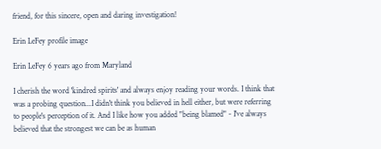friend, for this sincere, open and daring investigation!

Erin LeFey profile image

Erin LeFey 6 years ago from Maryland

I cherish the word 'kindred spirits' and always enjoy reading your words. I think that was a probing question...I didn't think you believed in hell either, but were referring to people's perception of it. And I like how you added "being blamed" - I've always believed that the strongest we can be as human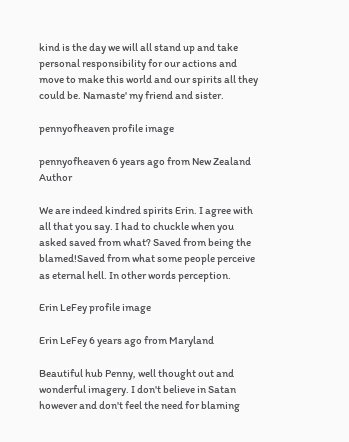kind is the day we will all stand up and take personal responsibility for our actions and move to make this world and our spirits all they could be. Namaste' my friend and sister.

pennyofheaven profile image

pennyofheaven 6 years ago from New Zealand Author

We are indeed kindred spirits Erin. I agree with all that you say. I had to chuckle when you asked saved from what? Saved from being the blamed!Saved from what some people perceive as eternal hell. In other words perception.

Erin LeFey profile image

Erin LeFey 6 years ago from Maryland

Beautiful hub Penny, well thought out and wonderful imagery. I don't believe in Satan however and don't feel the need for blaming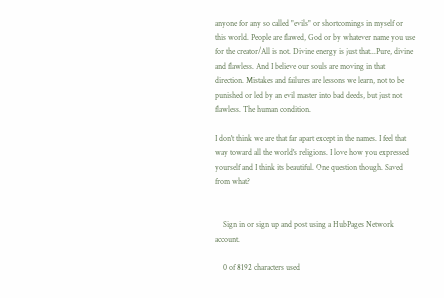anyone for any so called "evils" or shortcomings in myself or this world. People are flawed, God or by whatever name you use for the creator/All is not. Divine energy is just that...Pure, divine and flawless. And I believe our souls are moving in that direction. Mistakes and failures are lessons we learn, not to be punished or led by an evil master into bad deeds, but just not flawless. The human condition.

I don't think we are that far apart except in the names. I feel that way toward all the world's religions. I love how you expressed yourself and I think its beautiful. One question though. Saved from what?


    Sign in or sign up and post using a HubPages Network account.

    0 of 8192 characters used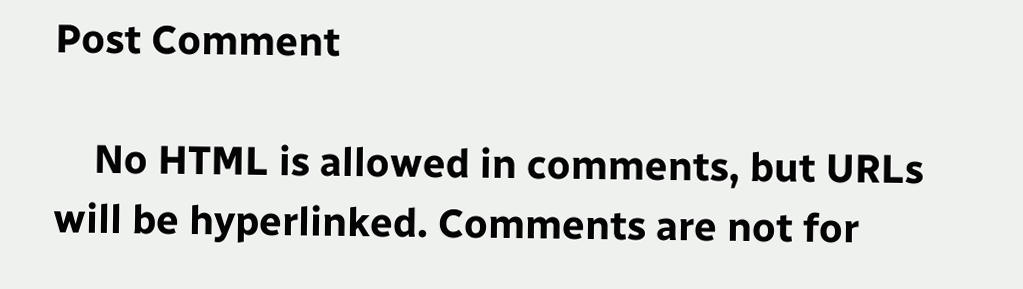Post Comment

    No HTML is allowed in comments, but URLs will be hyperlinked. Comments are not for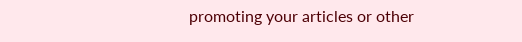promoting your articles or other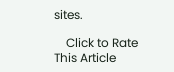sites.

    Click to Rate This Article